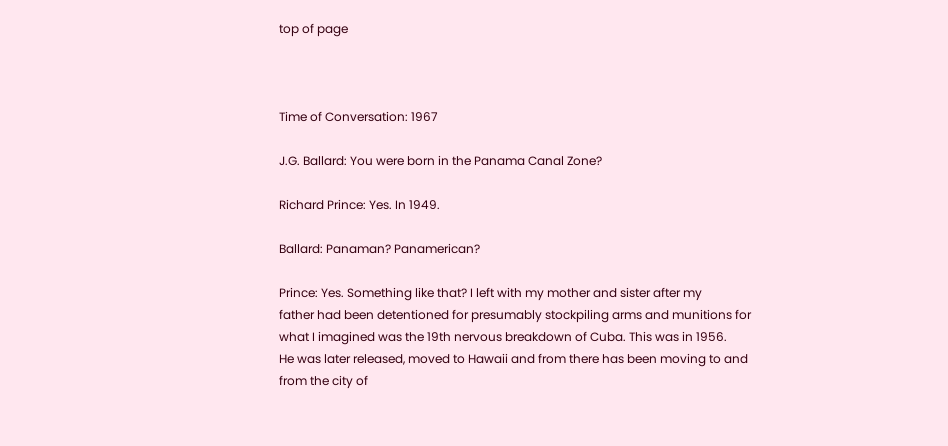top of page



Time of Conversation: 1967

J.G. Ballard: You were born in the Panama Canal Zone?

Richard Prince: Yes. In 1949.

Ballard: Panaman? Panamerican?

Prince: Yes. Something like that? I left with my mother and sister after my
father had been detentioned for presumably stockpiling arms and munitions for
what I imagined was the 19th nervous breakdown of Cuba. This was in 1956.
He was later released, moved to Hawaii and from there has been moving to and
from the city of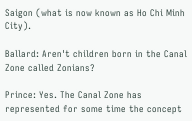Saigon (what is now known as Ho Chi Minh City).

Ballard: Aren't children born in the Canal Zone called Zonians?

Prince: Yes. The Canal Zone has represented for some time the concept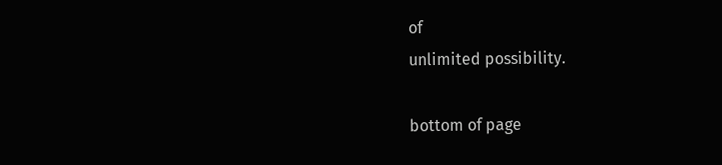of
unlimited possibility.

bottom of page